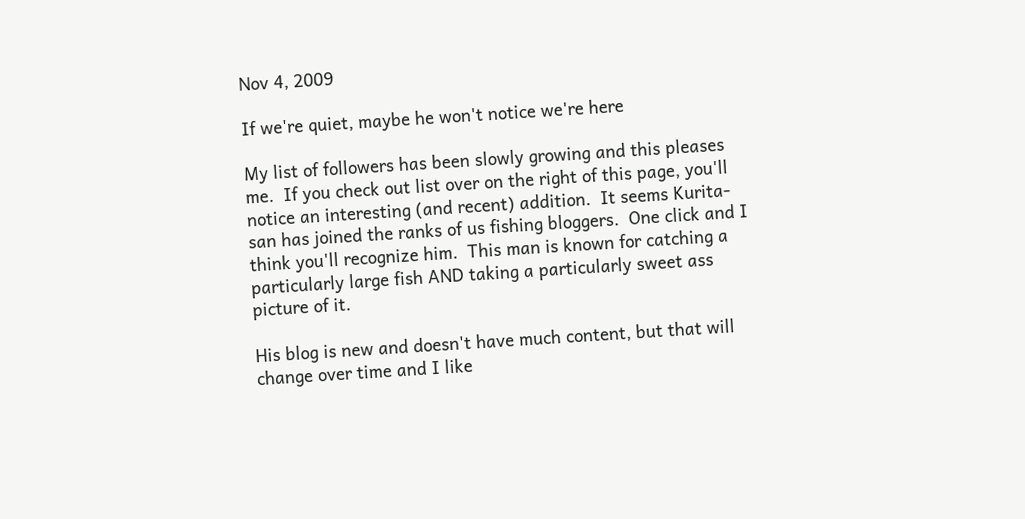Nov 4, 2009

If we're quiet, maybe he won't notice we're here

My list of followers has been slowly growing and this pleases me.  If you check out list over on the right of this page, you'll notice an interesting (and recent) addition.  It seems Kurita-san has joined the ranks of us fishing bloggers.  One click and I think you'll recognize him.  This man is known for catching a particularly large fish AND taking a particularly sweet ass picture of it.

His blog is new and doesn't have much content, but that will change over time and I like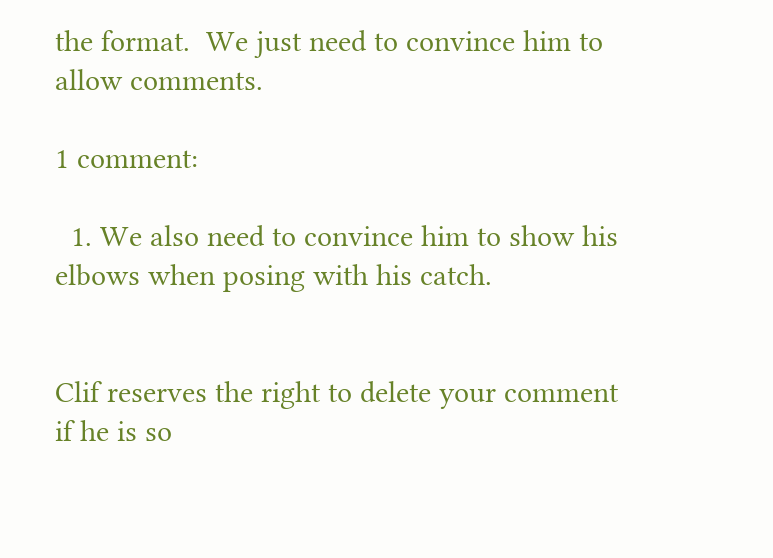the format.  We just need to convince him to allow comments.

1 comment:

  1. We also need to convince him to show his elbows when posing with his catch.


Clif reserves the right to delete your comment if he is so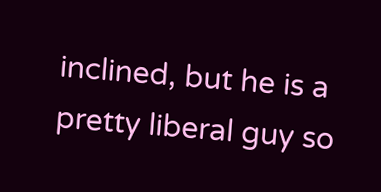inclined, but he is a pretty liberal guy so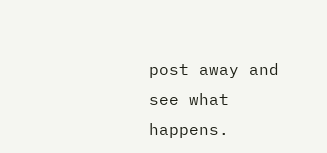post away and see what happens.